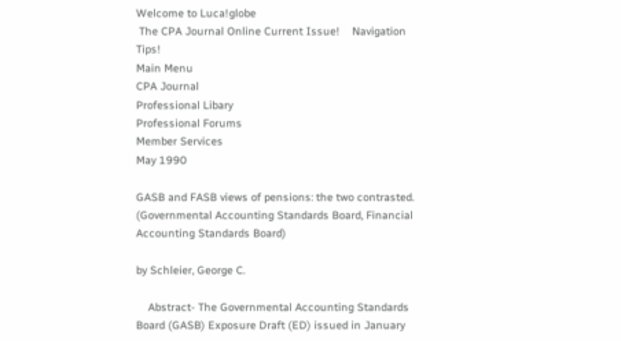Welcome to Luca!globe
 The CPA Journal Online Current Issue!    Navigation Tips!
Main Menu
CPA Journal
Professional Libary
Professional Forums
Member Services
May 1990

GASB and FASB views of pensions: the two contrasted. (Governmental Accounting Standards Board, Financial Accounting Standards Board)

by Schleier, George C.

    Abstract- The Governmental Accounting Standards Board (GASB) Exposure Draft (ED) issued in January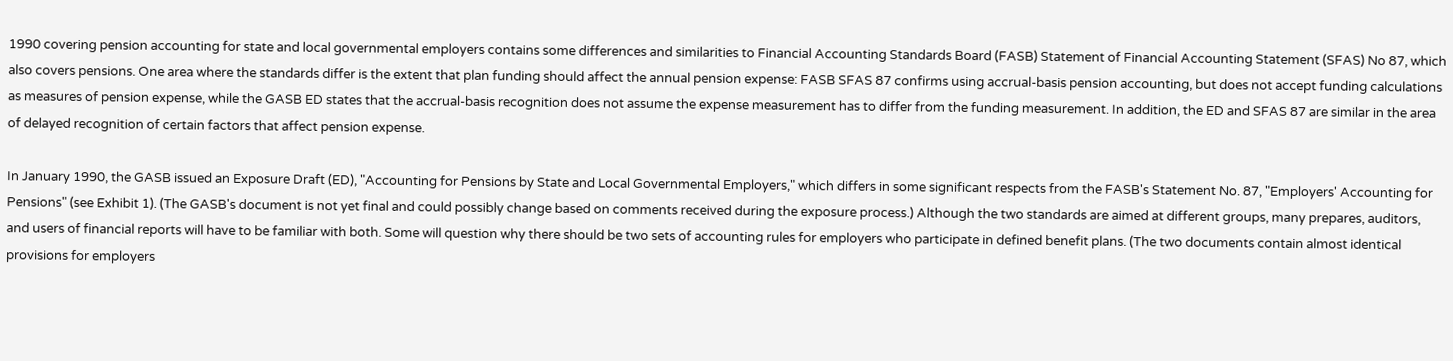1990 covering pension accounting for state and local governmental employers contains some differences and similarities to Financial Accounting Standards Board (FASB) Statement of Financial Accounting Statement (SFAS) No 87, which also covers pensions. One area where the standards differ is the extent that plan funding should affect the annual pension expense: FASB SFAS 87 confirms using accrual-basis pension accounting, but does not accept funding calculations as measures of pension expense, while the GASB ED states that the accrual-basis recognition does not assume the expense measurement has to differ from the funding measurement. In addition, the ED and SFAS 87 are similar in the area of delayed recognition of certain factors that affect pension expense.

In January 1990, the GASB issued an Exposure Draft (ED), "Accounting for Pensions by State and Local Governmental Employers," which differs in some significant respects from the FASB's Statement No. 87, "Employers' Accounting for Pensions" (see Exhibit 1). (The GASB's document is not yet final and could possibly change based on comments received during the exposure process.) Although the two standards are aimed at different groups, many prepares, auditors, and users of financial reports will have to be familiar with both. Some will question why there should be two sets of accounting rules for employers who participate in defined benefit plans. (The two documents contain almost identical provisions for employers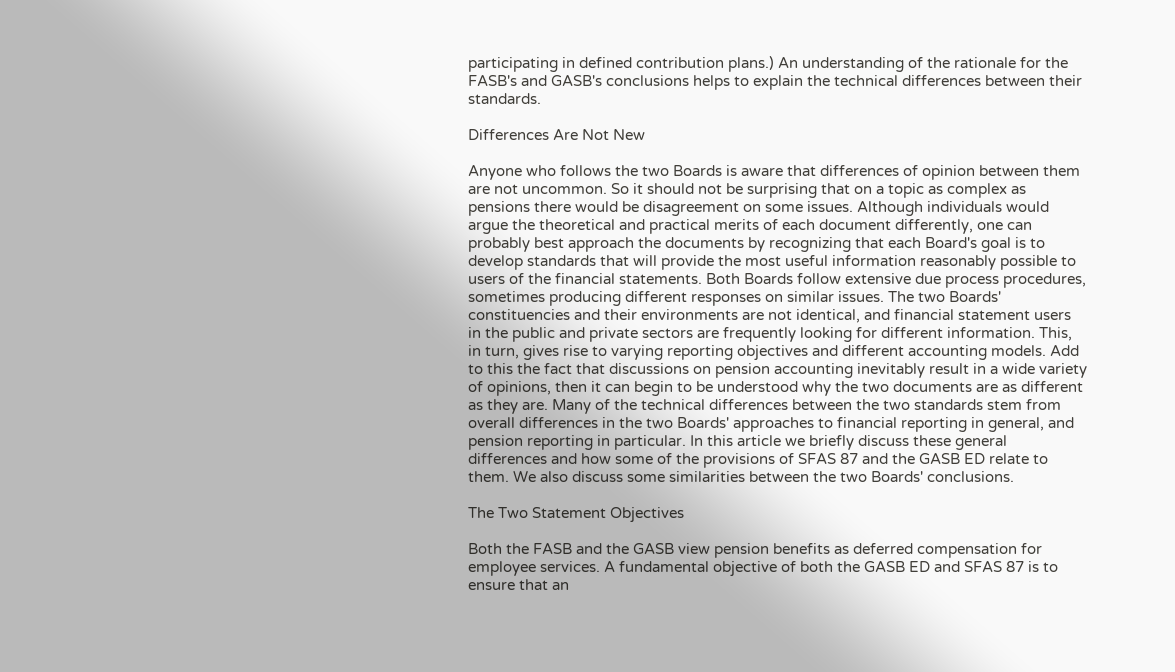participating in defined contribution plans.) An understanding of the rationale for the FASB's and GASB's conclusions helps to explain the technical differences between their standards.

Differences Are Not New

Anyone who follows the two Boards is aware that differences of opinion between them are not uncommon. So it should not be surprising that on a topic as complex as pensions there would be disagreement on some issues. Although individuals would argue the theoretical and practical merits of each document differently, one can probably best approach the documents by recognizing that each Board's goal is to develop standards that will provide the most useful information reasonably possible to users of the financial statements. Both Boards follow extensive due process procedures, sometimes producing different responses on similar issues. The two Boards' constituencies and their environments are not identical, and financial statement users in the public and private sectors are frequently looking for different information. This, in turn, gives rise to varying reporting objectives and different accounting models. Add to this the fact that discussions on pension accounting inevitably result in a wide variety of opinions, then it can begin to be understood why the two documents are as different as they are. Many of the technical differences between the two standards stem from overall differences in the two Boards' approaches to financial reporting in general, and pension reporting in particular. In this article we briefly discuss these general differences and how some of the provisions of SFAS 87 and the GASB ED relate to them. We also discuss some similarities between the two Boards' conclusions.

The Two Statement Objectives

Both the FASB and the GASB view pension benefits as deferred compensation for employee services. A fundamental objective of both the GASB ED and SFAS 87 is to ensure that an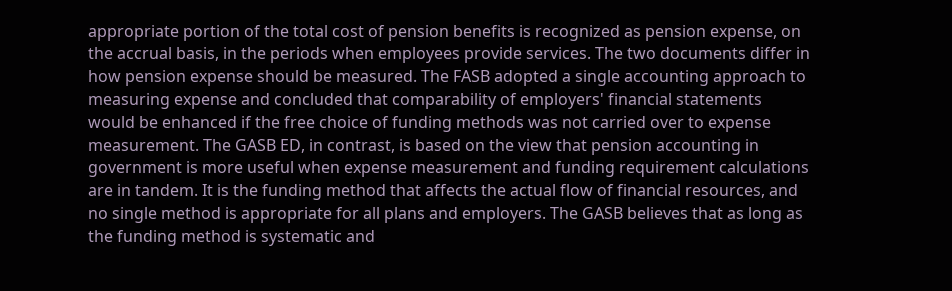appropriate portion of the total cost of pension benefits is recognized as pension expense, on the accrual basis, in the periods when employees provide services. The two documents differ in how pension expense should be measured. The FASB adopted a single accounting approach to measuring expense and concluded that comparability of employers' financial statements would be enhanced if the free choice of funding methods was not carried over to expense measurement. The GASB ED, in contrast, is based on the view that pension accounting in government is more useful when expense measurement and funding requirement calculations are in tandem. It is the funding method that affects the actual flow of financial resources, and no single method is appropriate for all plans and employers. The GASB believes that as long as the funding method is systematic and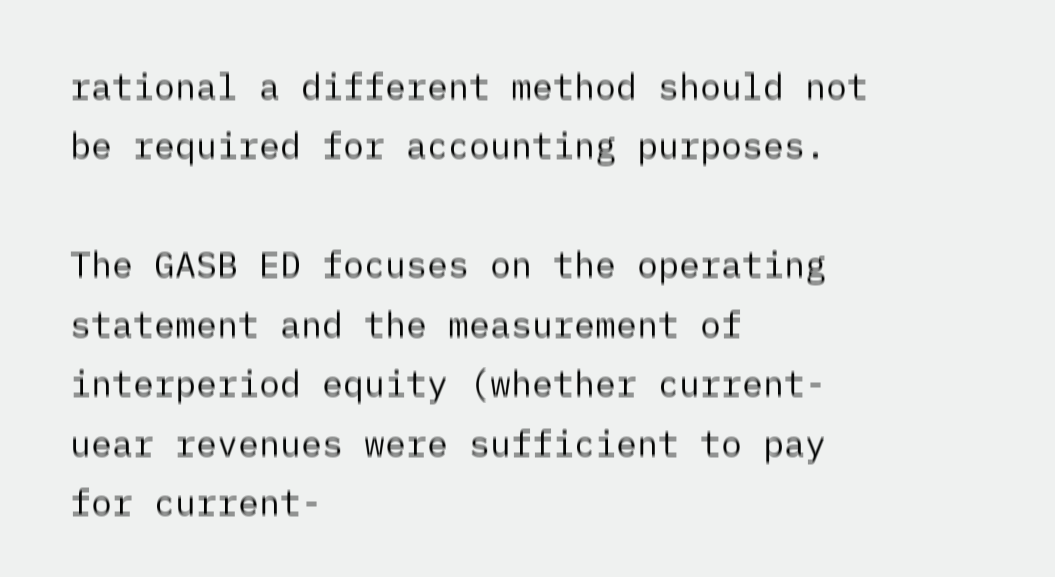rational a different method should not be required for accounting purposes.

The GASB ED focuses on the operating statement and the measurement of interperiod equity (whether current-uear revenues were sufficient to pay for current-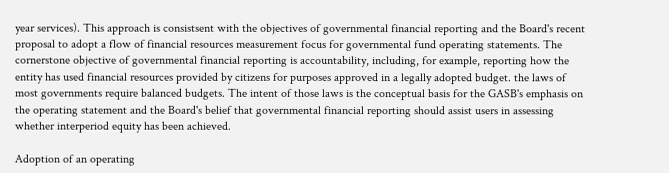year services). This approach is consistsent with the objectives of governmental financial reporting and the Board's recent proposal to adopt a flow of financial resources measurement focus for governmental fund operating statements. The cornerstone objective of governmental financial reporting is accountability, including, for example, reporting how the entity has used financial resources provided by citizens for purposes approved in a legally adopted budget. the laws of most governments require balanced budgets. The intent of those laws is the conceptual basis for the GASB's emphasis on the operating statement and the Board's belief that governmental financial reporting should assist users in assessing whether interperiod equity has been achieved.

Adoption of an operating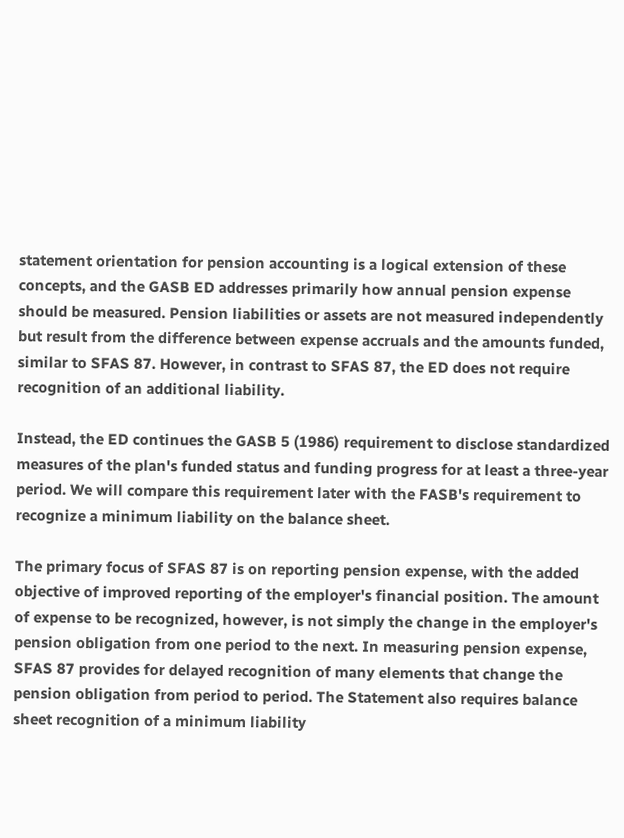statement orientation for pension accounting is a logical extension of these concepts, and the GASB ED addresses primarily how annual pension expense should be measured. Pension liabilities or assets are not measured independently but result from the difference between expense accruals and the amounts funded, similar to SFAS 87. However, in contrast to SFAS 87, the ED does not require recognition of an additional liability.

Instead, the ED continues the GASB 5 (1986) requirement to disclose standardized measures of the plan's funded status and funding progress for at least a three-year period. We will compare this requirement later with the FASB's requirement to recognize a minimum liability on the balance sheet.

The primary focus of SFAS 87 is on reporting pension expense, with the added objective of improved reporting of the employer's financial position. The amount of expense to be recognized, however, is not simply the change in the employer's pension obligation from one period to the next. In measuring pension expense, SFAS 87 provides for delayed recognition of many elements that change the pension obligation from period to period. The Statement also requires balance sheet recognition of a minimum liability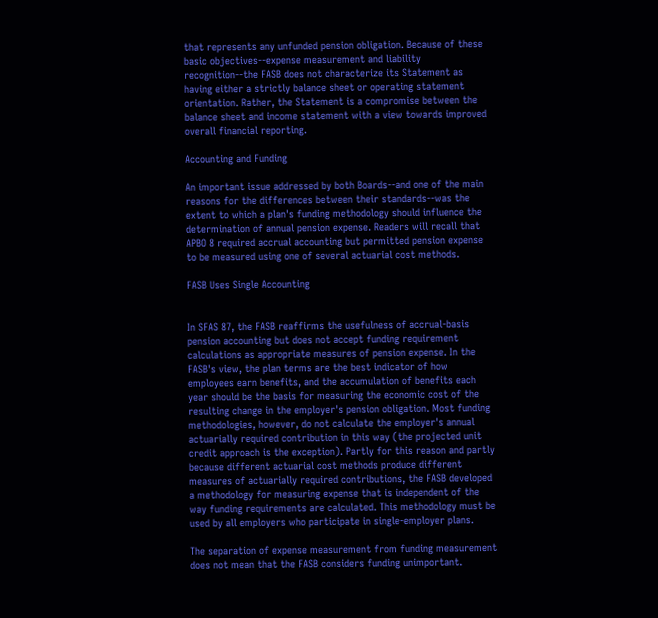that represents any unfunded pension obligation. Because of these basic objectives--expense measurement and liability recognition--the FASB does not characterize its Statement as having either a strictly balance sheet or operating statement orientation. Rather, the Statement is a compromise between the balance sheet and income statement with a view towards improved overall financial reporting.

Accounting and Funding

An important issue addressed by both Boards--and one of the main reasons for the differences between their standards--was the extent to which a plan's funding methodology should influence the determination of annual pension expense. Readers will recall that APBO 8 required accrual accounting but permitted pension expense to be measured using one of several actuarial cost methods.

FASB Uses Single Accounting


In SFAS 87, the FASB reaffirms the usefulness of accrual-basis pension accounting but does not accept funding requirement calculations as appropriate measures of pension expense. In the FASB's view, the plan terms are the best indicator of how employees earn benefits, and the accumulation of benefits each year should be the basis for measuring the economic cost of the resulting change in the employer's pension obligation. Most funding methodologies, however, do not calculate the employer's annual actuarially required contribution in this way (the projected unit credit approach is the exception). Partly for this reason and partly because different actuarial cost methods produce different measures of actuarially required contributions, the FASB developed a methodology for measuring expense that is independent of the way funding requirements are calculated. This methodology must be used by all employers who participate in single-employer plans.

The separation of expense measurement from funding measurement does not mean that the FASB considers funding unimportant.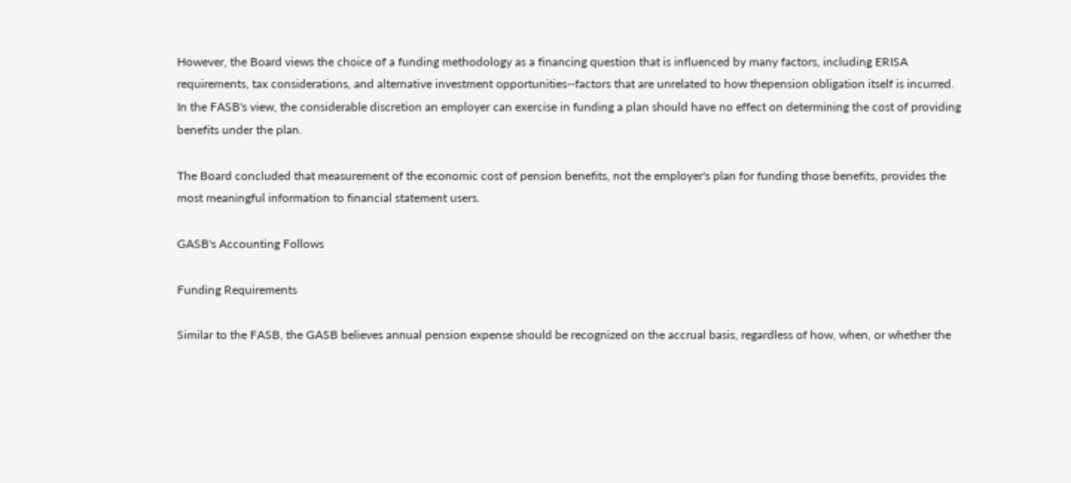However, the Board views the choice of a funding methodology as a financing question that is influenced by many factors, including ERISA requirements, tax considerations, and alternative investment opportunities--factors that are unrelated to how thepension obligation itself is incurred. In the FASB's view, the considerable discretion an employer can exercise in funding a plan should have no effect on determining the cost of providing benefits under the plan.

The Board concluded that measurement of the economic cost of pension benefits, not the employer's plan for funding those benefits, provides the most meaningful information to financial statement users.

GASB's Accounting Follows

Funding Requirements

Similar to the FASB, the GASB believes annual pension expense should be recognized on the accrual basis, regardless of how, when, or whether the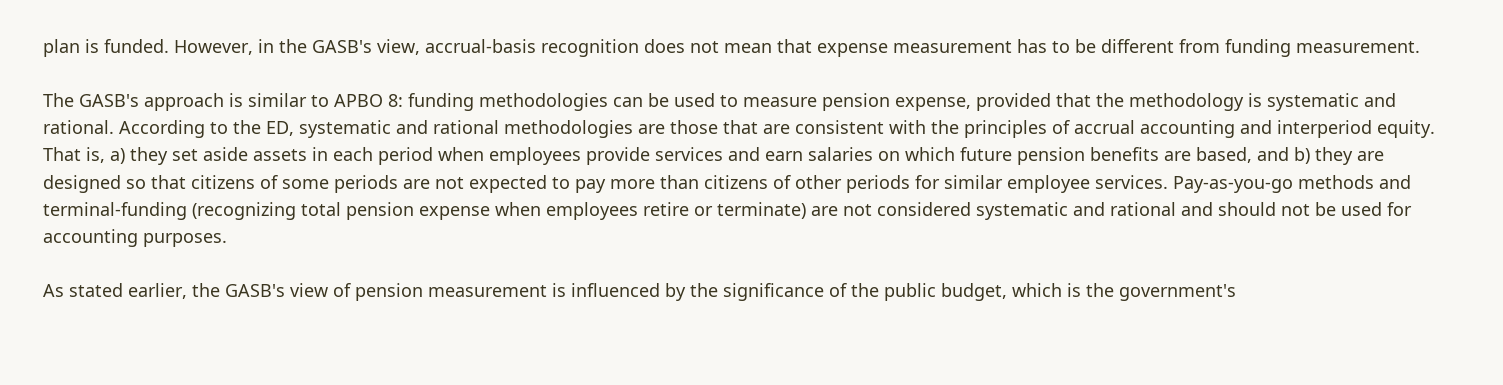plan is funded. However, in the GASB's view, accrual-basis recognition does not mean that expense measurement has to be different from funding measurement.

The GASB's approach is similar to APBO 8: funding methodologies can be used to measure pension expense, provided that the methodology is systematic and rational. According to the ED, systematic and rational methodologies are those that are consistent with the principles of accrual accounting and interperiod equity. That is, a) they set aside assets in each period when employees provide services and earn salaries on which future pension benefits are based, and b) they are designed so that citizens of some periods are not expected to pay more than citizens of other periods for similar employee services. Pay-as-you-go methods and terminal-funding (recognizing total pension expense when employees retire or terminate) are not considered systematic and rational and should not be used for accounting purposes.

As stated earlier, the GASB's view of pension measurement is influenced by the significance of the public budget, which is the government's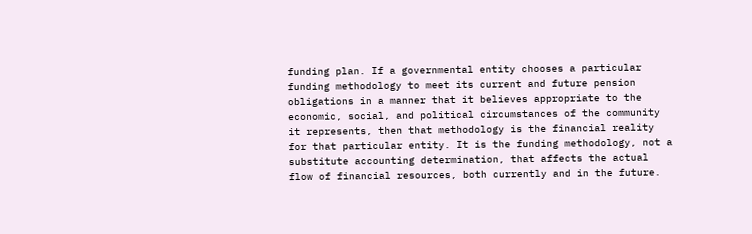funding plan. If a governmental entity chooses a particular funding methodology to meet its current and future pension obligations in a manner that it believes appropriate to the economic, social, and political circumstances of the community it represents, then that methodology is the financial reality for that particular entity. It is the funding methodology, not a substitute accounting determination, that affects the actual flow of financial resources, both currently and in the future.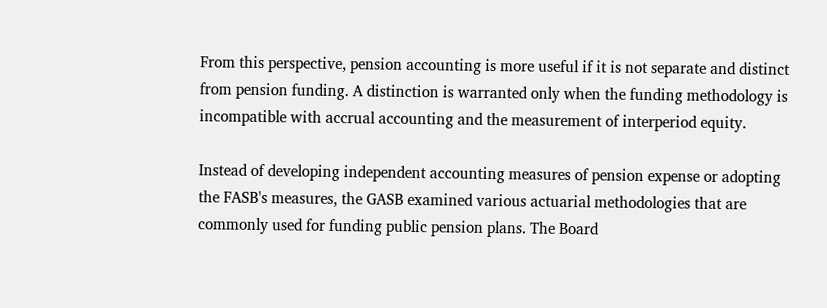From this perspective, pension accounting is more useful if it is not separate and distinct from pension funding. A distinction is warranted only when the funding methodology is incompatible with accrual accounting and the measurement of interperiod equity.

Instead of developing independent accounting measures of pension expense or adopting the FASB's measures, the GASB examined various actuarial methodologies that are commonly used for funding public pension plans. The Board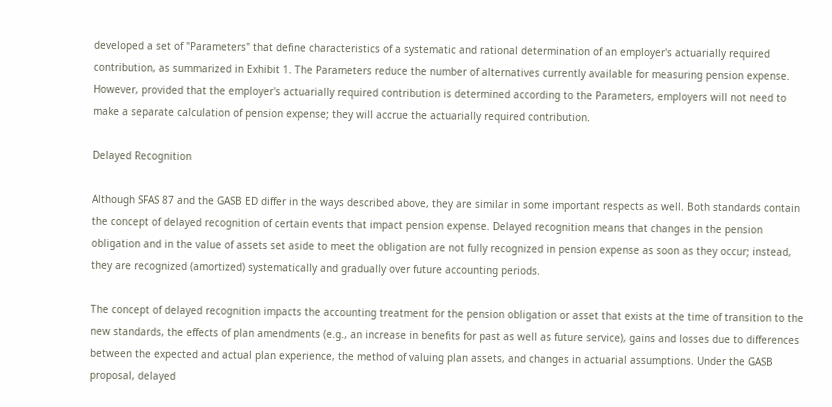developed a set of "Parameters" that define characteristics of a systematic and rational determination of an employer's actuarially required contribution, as summarized in Exhibit 1. The Parameters reduce the number of alternatives currently available for measuring pension expense. However, provided that the employer's actuarially required contribution is determined according to the Parameters, employers will not need to make a separate calculation of pension expense; they will accrue the actuarially required contribution.

Delayed Recognition

Although SFAS 87 and the GASB ED differ in the ways described above, they are similar in some important respects as well. Both standards contain the concept of delayed recognition of certain events that impact pension expense. Delayed recognition means that changes in the pension obligation and in the value of assets set aside to meet the obligation are not fully recognized in pension expense as soon as they occur; instead, they are recognized (amortized) systematically and gradually over future accounting periods.

The concept of delayed recognition impacts the accounting treatment for the pension obligation or asset that exists at the time of transition to the new standards, the effects of plan amendments (e.g., an increase in benefits for past as well as future service), gains and losses due to differences between the expected and actual plan experience, the method of valuing plan assets, and changes in actuarial assumptions. Under the GASB proposal, delayed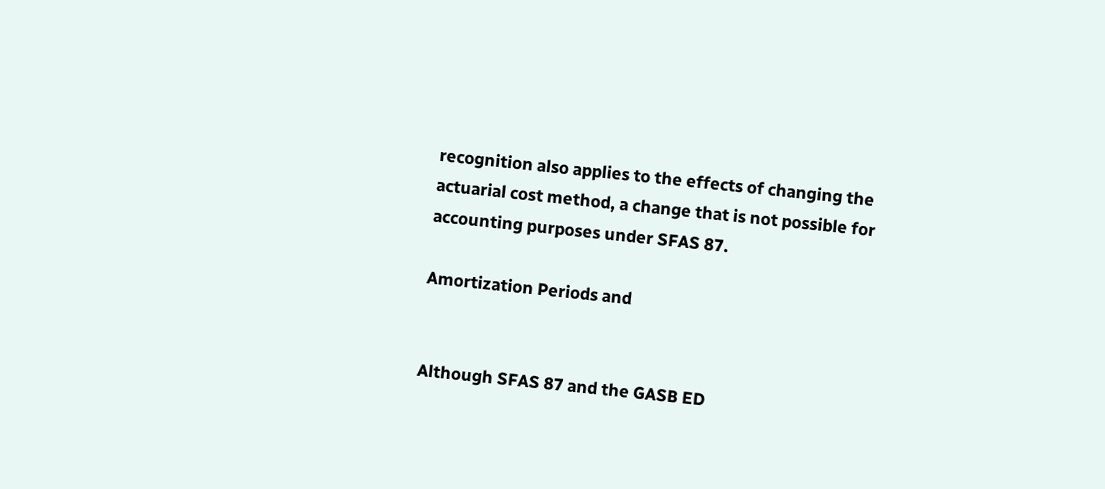recognition also applies to the effects of changing the actuarial cost method, a change that is not possible for accounting purposes under SFAS 87.

Amortization Periods and


Although SFAS 87 and the GASB ED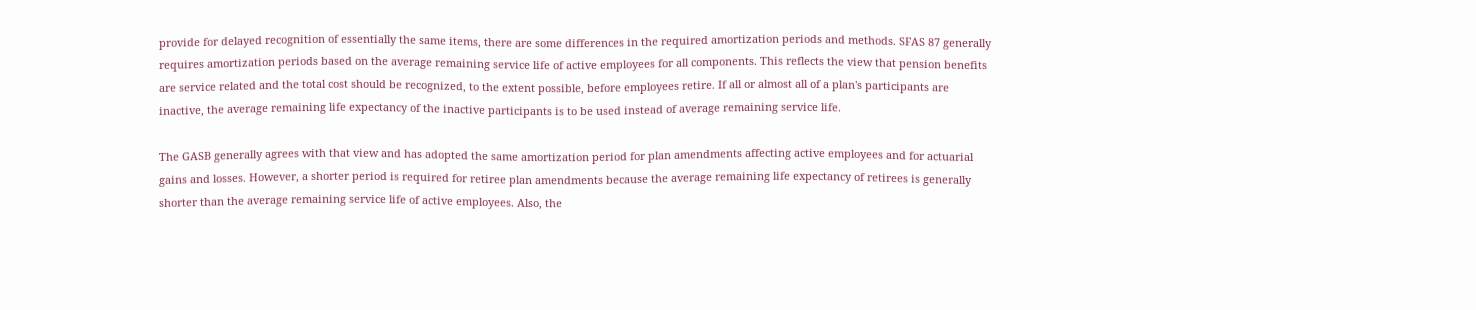provide for delayed recognition of essentially the same items, there are some differences in the required amortization periods and methods. SFAS 87 generally requires amortization periods based on the average remaining service life of active employees for all components. This reflects the view that pension benefits are service related and the total cost should be recognized, to the extent possible, before employees retire. If all or almost all of a plan's participants are inactive, the average remaining life expectancy of the inactive participants is to be used instead of average remaining service life.

The GASB generally agrees with that view and has adopted the same amortization period for plan amendments affecting active employees and for actuarial gains and losses. However, a shorter period is required for retiree plan amendments because the average remaining life expectancy of retirees is generally shorter than the average remaining service life of active employees. Also, the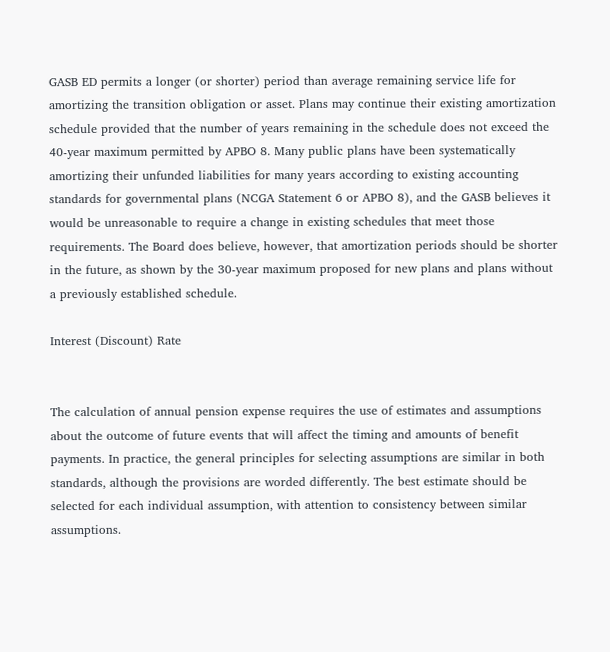GASB ED permits a longer (or shorter) period than average remaining service life for amortizing the transition obligation or asset. Plans may continue their existing amortization schedule provided that the number of years remaining in the schedule does not exceed the 40-year maximum permitted by APBO 8. Many public plans have been systematically amortizing their unfunded liabilities for many years according to existing accounting standards for governmental plans (NCGA Statement 6 or APBO 8), and the GASB believes it would be unreasonable to require a change in existing schedules that meet those requirements. The Board does believe, however, that amortization periods should be shorter in the future, as shown by the 30-year maximum proposed for new plans and plans without a previously established schedule.

Interest (Discount) Rate


The calculation of annual pension expense requires the use of estimates and assumptions about the outcome of future events that will affect the timing and amounts of benefit payments. In practice, the general principles for selecting assumptions are similar in both standards, although the provisions are worded differently. The best estimate should be selected for each individual assumption, with attention to consistency between similar assumptions.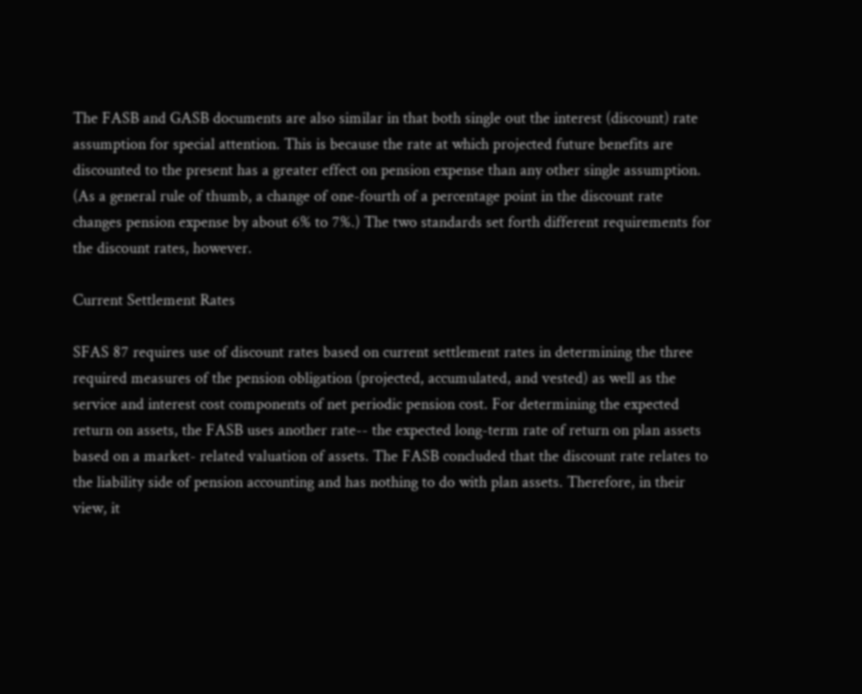The FASB and GASB documents are also similar in that both single out the interest (discount) rate assumption for special attention. This is because the rate at which projected future benefits are discounted to the present has a greater effect on pension expense than any other single assumption. (As a general rule of thumb, a change of one-fourth of a percentage point in the discount rate changes pension expense by about 6% to 7%.) The two standards set forth different requirements for the discount rates, however.

Current Settlement Rates

SFAS 87 requires use of discount rates based on current settlement rates in determining the three required measures of the pension obligation (projected, accumulated, and vested) as well as the service and interest cost components of net periodic pension cost. For determining the expected return on assets, the FASB uses another rate-- the expected long-term rate of return on plan assets based on a market- related valuation of assets. The FASB concluded that the discount rate relates to the liability side of pension accounting and has nothing to do with plan assets. Therefore, in their view, it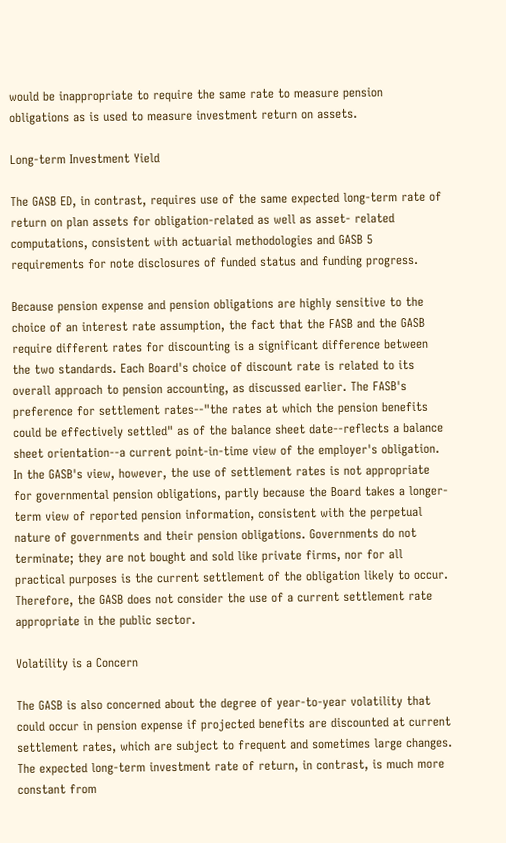would be inappropriate to require the same rate to measure pension obligations as is used to measure investment return on assets.

Long-term Investment Yield

The GASB ED, in contrast, requires use of the same expected long-term rate of return on plan assets for obligation-related as well as asset- related computations, consistent with actuarial methodologies and GASB 5 requirements for note disclosures of funded status and funding progress.

Because pension expense and pension obligations are highly sensitive to the choice of an interest rate assumption, the fact that the FASB and the GASB require different rates for discounting is a significant difference between the two standards. Each Board's choice of discount rate is related to its overall approach to pension accounting, as discussed earlier. The FASB's preference for settlement rates--"the rates at which the pension benefits could be effectively settled" as of the balance sheet date--reflects a balance sheet orientation--a current point-in-time view of the employer's obligation. In the GASB's view, however, the use of settlement rates is not appropriate for governmental pension obligations, partly because the Board takes a longer-term view of reported pension information, consistent with the perpetual nature of governments and their pension obligations. Governments do not terminate; they are not bought and sold like private firms, nor for all practical purposes is the current settlement of the obligation likely to occur. Therefore, the GASB does not consider the use of a current settlement rate appropriate in the public sector.

Volatility is a Concern

The GASB is also concerned about the degree of year-to-year volatility that could occur in pension expense if projected benefits are discounted at current settlement rates, which are subject to frequent and sometimes large changes. The expected long-term investment rate of return, in contrast, is much more constant from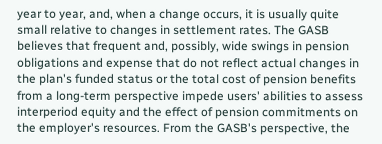year to year, and, when a change occurs, it is usually quite small relative to changes in settlement rates. The GASB believes that frequent and, possibly, wide swings in pension obligations and expense that do not reflect actual changes in the plan's funded status or the total cost of pension benefits from a long-term perspective impede users' abilities to assess interperiod equity and the effect of pension commitments on the employer's resources. From the GASB's perspective, the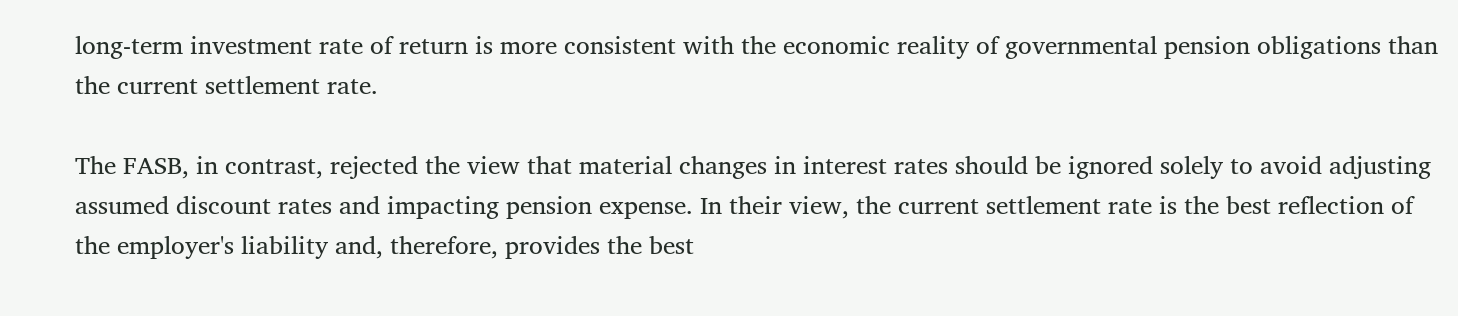long-term investment rate of return is more consistent with the economic reality of governmental pension obligations than the current settlement rate.

The FASB, in contrast, rejected the view that material changes in interest rates should be ignored solely to avoid adjusting assumed discount rates and impacting pension expense. In their view, the current settlement rate is the best reflection of the employer's liability and, therefore, provides the best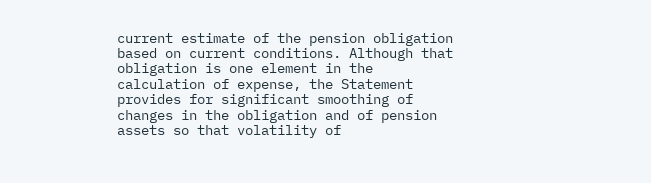current estimate of the pension obligation based on current conditions. Although that obligation is one element in the calculation of expense, the Statement provides for significant smoothing of changes in the obligation and of pension assets so that volatility of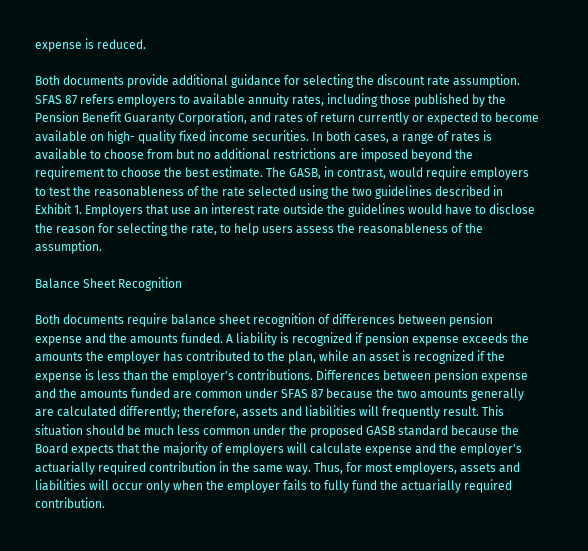expense is reduced.

Both documents provide additional guidance for selecting the discount rate assumption. SFAS 87 refers employers to available annuity rates, including those published by the Pension Benefit Guaranty Corporation, and rates of return currently or expected to become available on high- quality fixed income securities. In both cases, a range of rates is available to choose from but no additional restrictions are imposed beyond the requirement to choose the best estimate. The GASB, in contrast, would require employers to test the reasonableness of the rate selected using the two guidelines described in Exhibit 1. Employers that use an interest rate outside the guidelines would have to disclose the reason for selecting the rate, to help users assess the reasonableness of the assumption.

Balance Sheet Recognition

Both documents require balance sheet recognition of differences between pension expense and the amounts funded. A liability is recognized if pension expense exceeds the amounts the employer has contributed to the plan, while an asset is recognized if the expense is less than the employer's contributions. Differences between pension expense and the amounts funded are common under SFAS 87 because the two amounts generally are calculated differently; therefore, assets and liabilities will frequently result. This situation should be much less common under the proposed GASB standard because the Board expects that the majority of employers will calculate expense and the employer's actuarially required contribution in the same way. Thus, for most employers, assets and liabilities will occur only when the employer fails to fully fund the actuarially required contribution.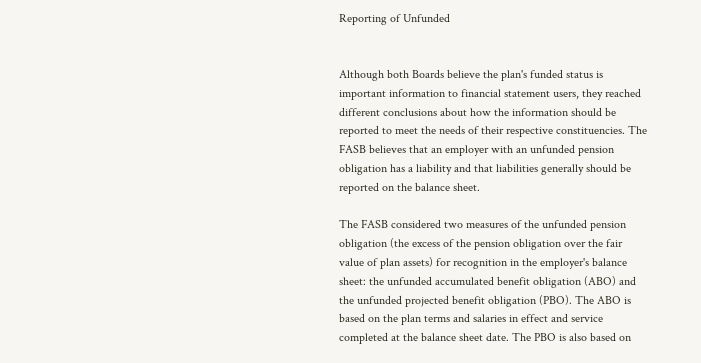Reporting of Unfunded


Although both Boards believe the plan's funded status is important information to financial statement users, they reached different conclusions about how the information should be reported to meet the needs of their respective constituencies. The FASB believes that an employer with an unfunded pension obligation has a liability and that liabilities generally should be reported on the balance sheet.

The FASB considered two measures of the unfunded pension obligation (the excess of the pension obligation over the fair value of plan assets) for recognition in the employer's balance sheet: the unfunded accumulated benefit obligation (ABO) and the unfunded projected benefit obligation (PBO). The ABO is based on the plan terms and salaries in effect and service completed at the balance sheet date. The PBO is also based on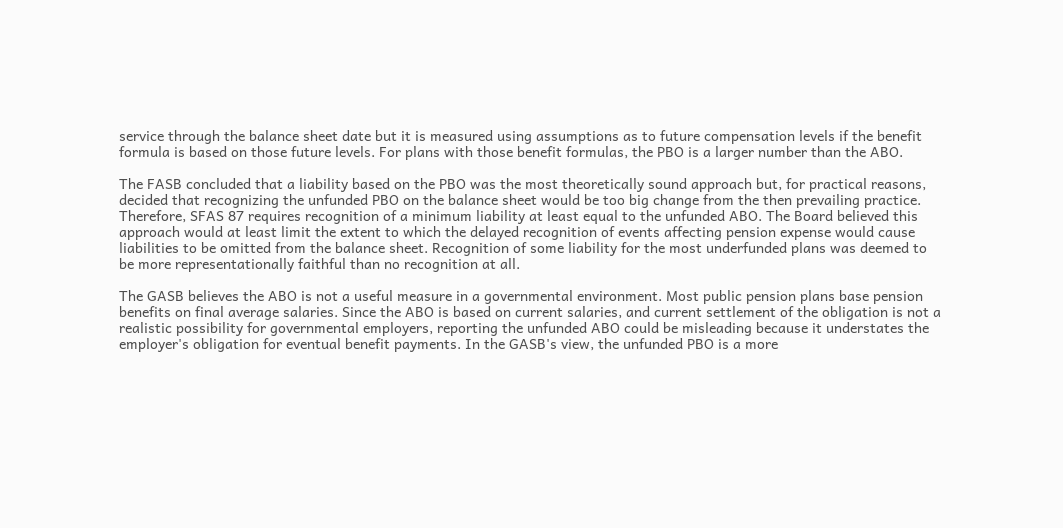service through the balance sheet date but it is measured using assumptions as to future compensation levels if the benefit formula is based on those future levels. For plans with those benefit formulas, the PBO is a larger number than the ABO.

The FASB concluded that a liability based on the PBO was the most theoretically sound approach but, for practical reasons, decided that recognizing the unfunded PBO on the balance sheet would be too big change from the then prevailing practice. Therefore, SFAS 87 requires recognition of a minimum liability at least equal to the unfunded ABO. The Board believed this approach would at least limit the extent to which the delayed recognition of events affecting pension expense would cause liabilities to be omitted from the balance sheet. Recognition of some liability for the most underfunded plans was deemed to be more representationally faithful than no recognition at all.

The GASB believes the ABO is not a useful measure in a governmental environment. Most public pension plans base pension benefits on final average salaries. Since the ABO is based on current salaries, and current settlement of the obligation is not a realistic possibility for governmental employers, reporting the unfunded ABO could be misleading because it understates the employer's obligation for eventual benefit payments. In the GASB's view, the unfunded PBO is a more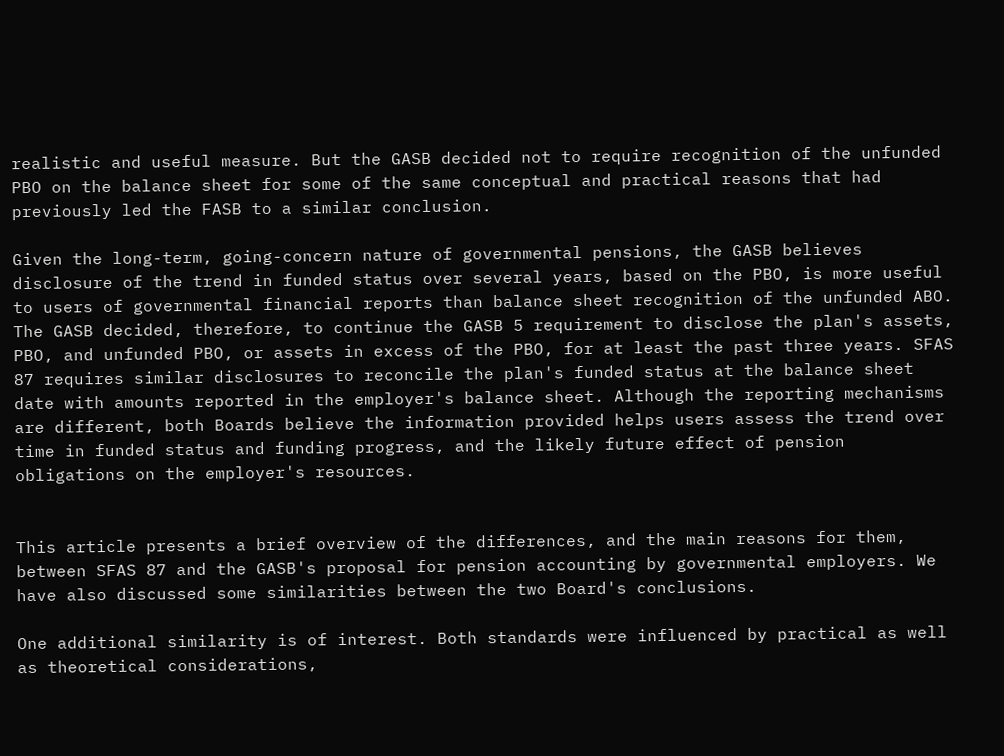realistic and useful measure. But the GASB decided not to require recognition of the unfunded PBO on the balance sheet for some of the same conceptual and practical reasons that had previously led the FASB to a similar conclusion.

Given the long-term, going-concern nature of governmental pensions, the GASB believes disclosure of the trend in funded status over several years, based on the PBO, is more useful to users of governmental financial reports than balance sheet recognition of the unfunded ABO. The GASB decided, therefore, to continue the GASB 5 requirement to disclose the plan's assets, PBO, and unfunded PBO, or assets in excess of the PBO, for at least the past three years. SFAS 87 requires similar disclosures to reconcile the plan's funded status at the balance sheet date with amounts reported in the employer's balance sheet. Although the reporting mechanisms are different, both Boards believe the information provided helps users assess the trend over time in funded status and funding progress, and the likely future effect of pension obligations on the employer's resources.


This article presents a brief overview of the differences, and the main reasons for them, between SFAS 87 and the GASB's proposal for pension accounting by governmental employers. We have also discussed some similarities between the two Board's conclusions.

One additional similarity is of interest. Both standards were influenced by practical as well as theoretical considerations,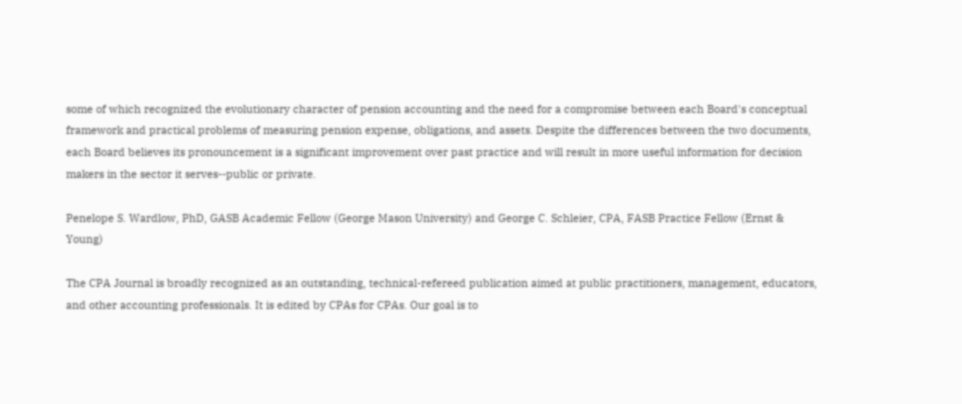some of which recognized the evolutionary character of pension accounting and the need for a compromise between each Board's conceptual framework and practical problems of measuring pension expense, obligations, and assets. Despite the differences between the two documents, each Board believes its pronouncement is a significant improvement over past practice and will result in more useful information for decision makers in the sector it serves--public or private.

Penelope S. Wardlow, PhD, GASB Academic Fellow (George Mason University) and George C. Schleier, CPA, FASB Practice Fellow (Ernst & Young)

The CPA Journal is broadly recognized as an outstanding, technical-refereed publication aimed at public practitioners, management, educators, and other accounting professionals. It is edited by CPAs for CPAs. Our goal is to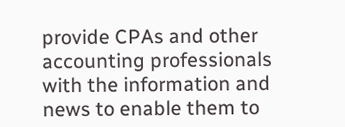provide CPAs and other accounting professionals with the information and news to enable them to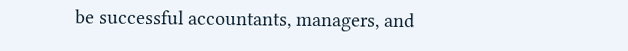be successful accountants, managers, and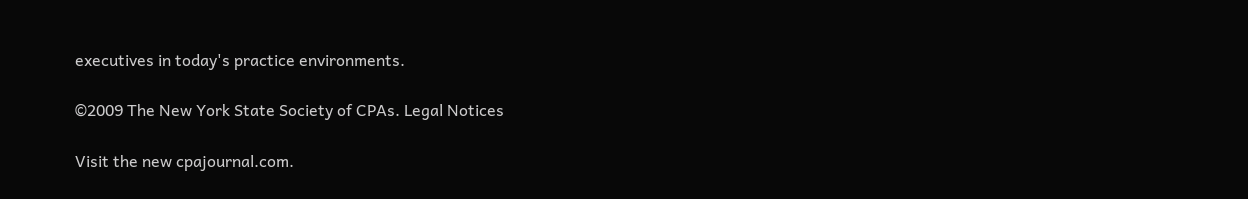executives in today's practice environments.

©2009 The New York State Society of CPAs. Legal Notices

Visit the new cpajournal.com.